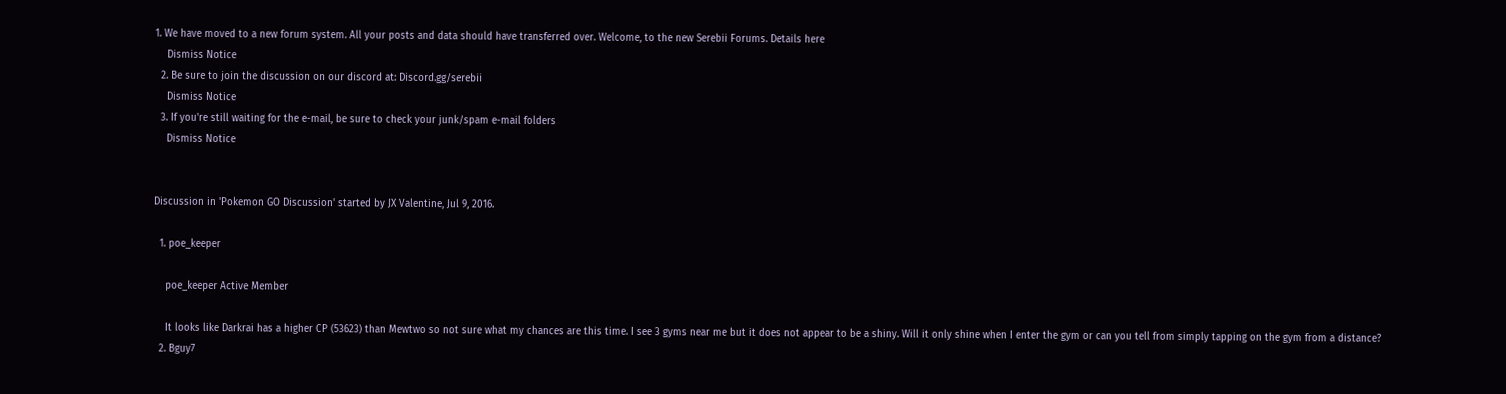1. We have moved to a new forum system. All your posts and data should have transferred over. Welcome, to the new Serebii Forums. Details here
    Dismiss Notice
  2. Be sure to join the discussion on our discord at: Discord.gg/serebii
    Dismiss Notice
  3. If you're still waiting for the e-mail, be sure to check your junk/spam e-mail folders
    Dismiss Notice


Discussion in 'Pokemon GO Discussion' started by JX Valentine, Jul 9, 2016.

  1. poe_keeper

    poe_keeper Active Member

    It looks like Darkrai has a higher CP (53623) than Mewtwo so not sure what my chances are this time. I see 3 gyms near me but it does not appear to be a shiny. Will it only shine when I enter the gym or can you tell from simply tapping on the gym from a distance?
  2. Bguy7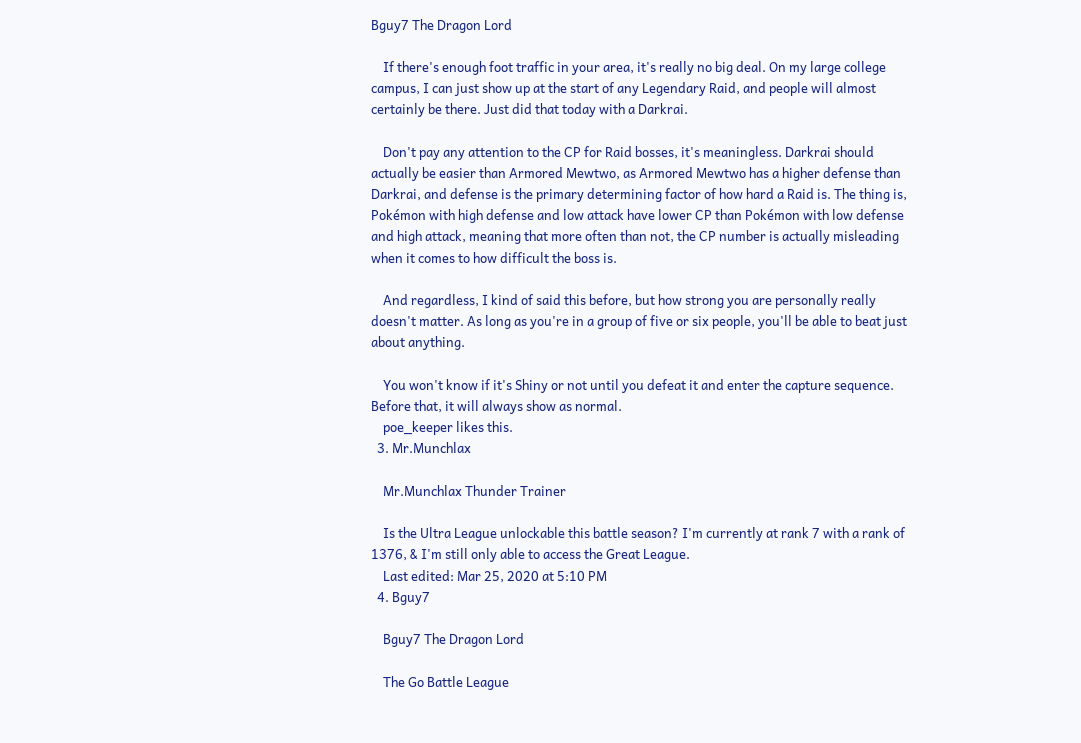Bguy7 The Dragon Lord

    If there's enough foot traffic in your area, it's really no big deal. On my large college campus, I can just show up at the start of any Legendary Raid, and people will almost certainly be there. Just did that today with a Darkrai.

    Don't pay any attention to the CP for Raid bosses, it's meaningless. Darkrai should actually be easier than Armored Mewtwo, as Armored Mewtwo has a higher defense than Darkrai, and defense is the primary determining factor of how hard a Raid is. The thing is, Pokémon with high defense and low attack have lower CP than Pokémon with low defense and high attack, meaning that more often than not, the CP number is actually misleading when it comes to how difficult the boss is.

    And regardless, I kind of said this before, but how strong you are personally really doesn't matter. As long as you're in a group of five or six people, you'll be able to beat just about anything.

    You won't know if it's Shiny or not until you defeat it and enter the capture sequence. Before that, it will always show as normal.
    poe_keeper likes this.
  3. Mr.Munchlax

    Mr.Munchlax Thunder Trainer

    Is the Ultra League unlockable this battle season? I'm currently at rank 7 with a rank of 1376, & I'm still only able to access the Great League.
    Last edited: Mar 25, 2020 at 5:10 PM
  4. Bguy7

    Bguy7 The Dragon Lord

    The Go Battle League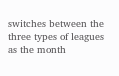switches between the three types of leagues as the month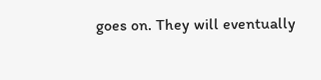goes on. They will eventually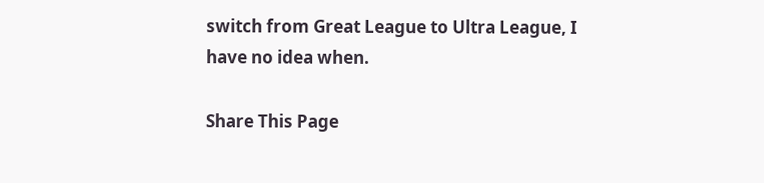switch from Great League to Ultra League, I have no idea when.

Share This Page